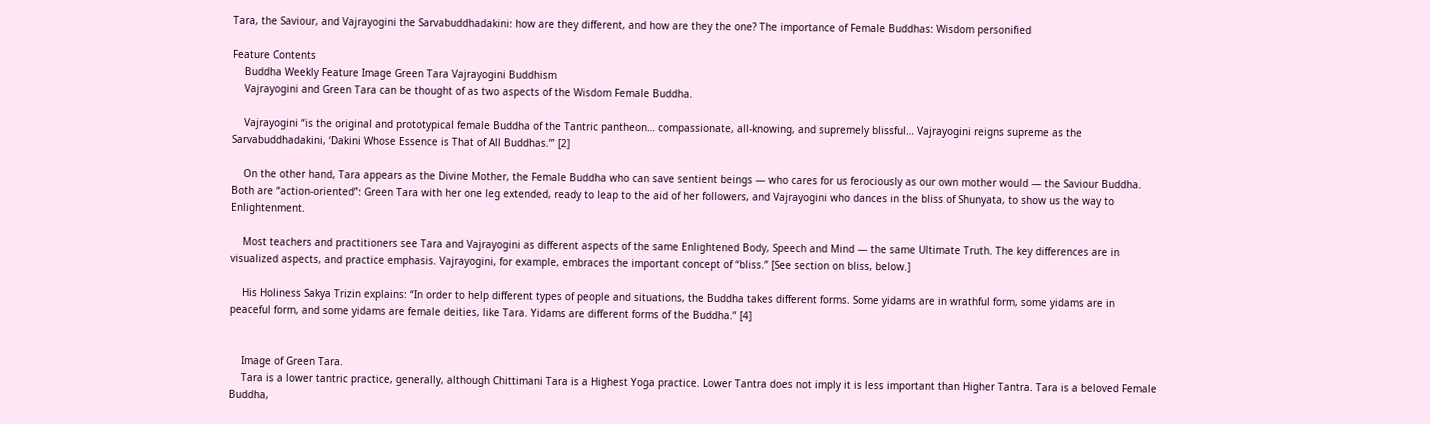Tara, the Saviour, and Vajrayogini the Sarvabuddhadakini: how are they different, and how are they the one? The importance of Female Buddhas: Wisdom personified

Feature Contents
    Buddha Weekly Feature Image Green Tara Vajrayogini Buddhism
    Vajrayogini and Green Tara can be thought of as two aspects of the Wisdom Female Buddha.

    Vajrayogini “is the original and prototypical female Buddha of the Tantric pantheon… compassionate, all-knowing, and supremely blissful… Vajrayogini reigns supreme as the Sarvabuddhadakini, ‘Dakini Whose Essence is That of All Buddhas.’” [2]

    On the other hand, Tara appears as the Divine Mother, the Female Buddha who can save sentient beings — who cares for us ferociously as our own mother would — the Saviour Buddha. Both are “action-oriented”: Green Tara with her one leg extended, ready to leap to the aid of her followers, and Vajrayogini who dances in the bliss of Shunyata, to show us the way to Enlightenment.

    Most teachers and practitioners see Tara and Vajrayogini as different aspects of the same Enlightened Body, Speech and Mind — the same Ultimate Truth. The key differences are in visualized aspects, and practice emphasis. Vajrayogini, for example, embraces the important concept of “bliss.” [See section on bliss, below.]

    His Holiness Sakya Trizin explains: “In order to help different types of people and situations, the Buddha takes different forms. Some yidams are in wrathful form, some yidams are in peaceful form, and some yidams are female deities, like Tara. Yidams are different forms of the Buddha.” [4]


    Image of Green Tara.
    Tara is a lower tantric practice, generally, although Chittimani Tara is a Highest Yoga practice. Lower Tantra does not imply it is less important than Higher Tantra. Tara is a beloved Female Buddha,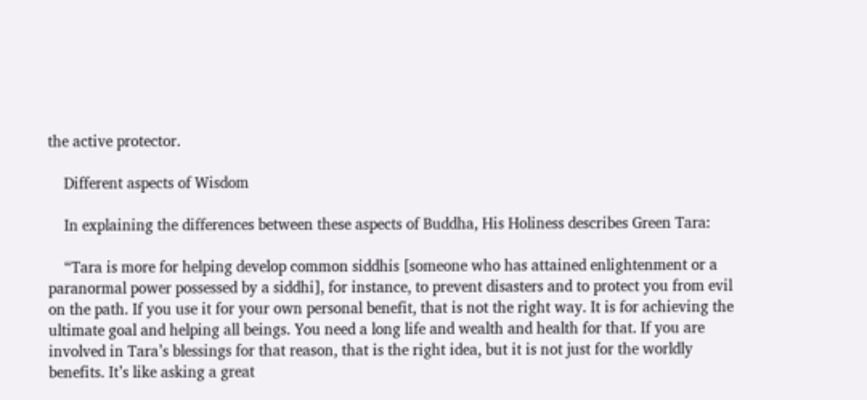the active protector.

    Different aspects of Wisdom

    In explaining the differences between these aspects of Buddha, His Holiness describes Green Tara:

    “Tara is more for helping develop common siddhis [someone who has attained enlightenment or a paranormal power possessed by a siddhi], for instance, to prevent disasters and to protect you from evil on the path. If you use it for your own personal benefit, that is not the right way. It is for achieving the ultimate goal and helping all beings. You need a long life and wealth and health for that. If you are involved in Tara’s blessings for that reason, that is the right idea, but it is not just for the worldly benefits. It’s like asking a great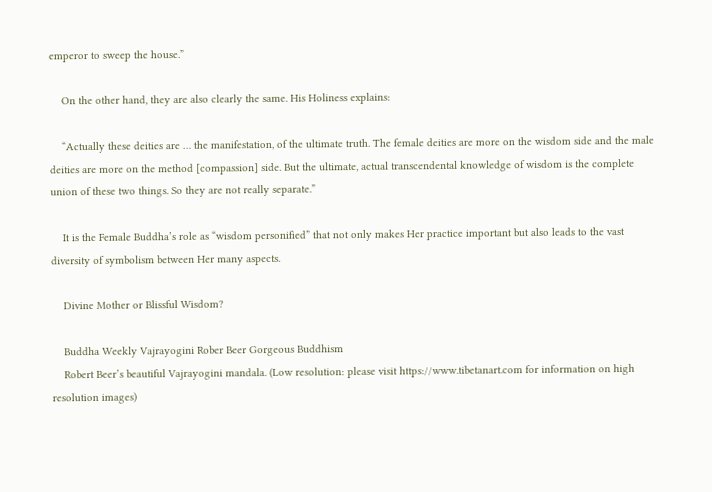emperor to sweep the house.”

    On the other hand, they are also clearly the same. His Holiness explains:

    “Actually these deities are … the manifestation, of the ultimate truth. The female deities are more on the wisdom side and the male deities are more on the method [compassion] side. But the ultimate, actual transcendental knowledge of wisdom is the complete union of these two things. So they are not really separate.”

    It is the Female Buddha’s role as “wisdom personified” that not only makes Her practice important but also leads to the vast diversity of symbolism between Her many aspects.

    Divine Mother or Blissful Wisdom?

    Buddha Weekly Vajrayogini Rober Beer Gorgeous Buddhism
    Robert Beer’s beautiful Vajrayogini mandala. (Low resolution: please visit https://www.tibetanart.com for information on high resolution images)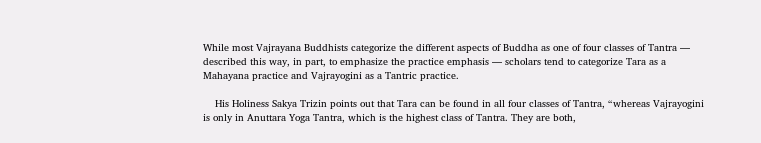While most Vajrayana Buddhists categorize the different aspects of Buddha as one of four classes of Tantra — described this way, in part, to emphasize the practice emphasis — scholars tend to categorize Tara as a Mahayana practice and Vajrayogini as a Tantric practice.

    His Holiness Sakya Trizin points out that Tara can be found in all four classes of Tantra, “whereas Vajrayogini is only in Anuttara Yoga Tantra, which is the highest class of Tantra. They are both,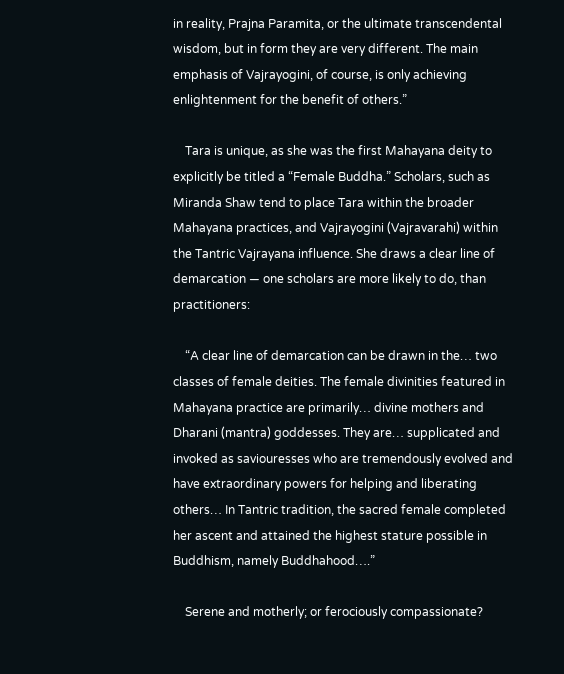in reality, Prajna Paramita, or the ultimate transcendental wisdom, but in form they are very different. The main emphasis of Vajrayogini, of course, is only achieving enlightenment for the benefit of others.”

    Tara is unique, as she was the first Mahayana deity to explicitly be titled a “Female Buddha.” Scholars, such as Miranda Shaw tend to place Tara within the broader Mahayana practices, and Vajrayogini (Vajravarahi) within the Tantric Vajrayana influence. She draws a clear line of demarcation — one scholars are more likely to do, than practitioners:

    “A clear line of demarcation can be drawn in the… two classes of female deities. The female divinities featured in Mahayana practice are primarily… divine mothers and Dharani (mantra) goddesses. They are… supplicated and invoked as saviouresses who are tremendously evolved and have extraordinary powers for helping and liberating others… In Tantric tradition, the sacred female completed her ascent and attained the highest stature possible in Buddhism, namely Buddhahood….”

    Serene and motherly; or ferociously compassionate?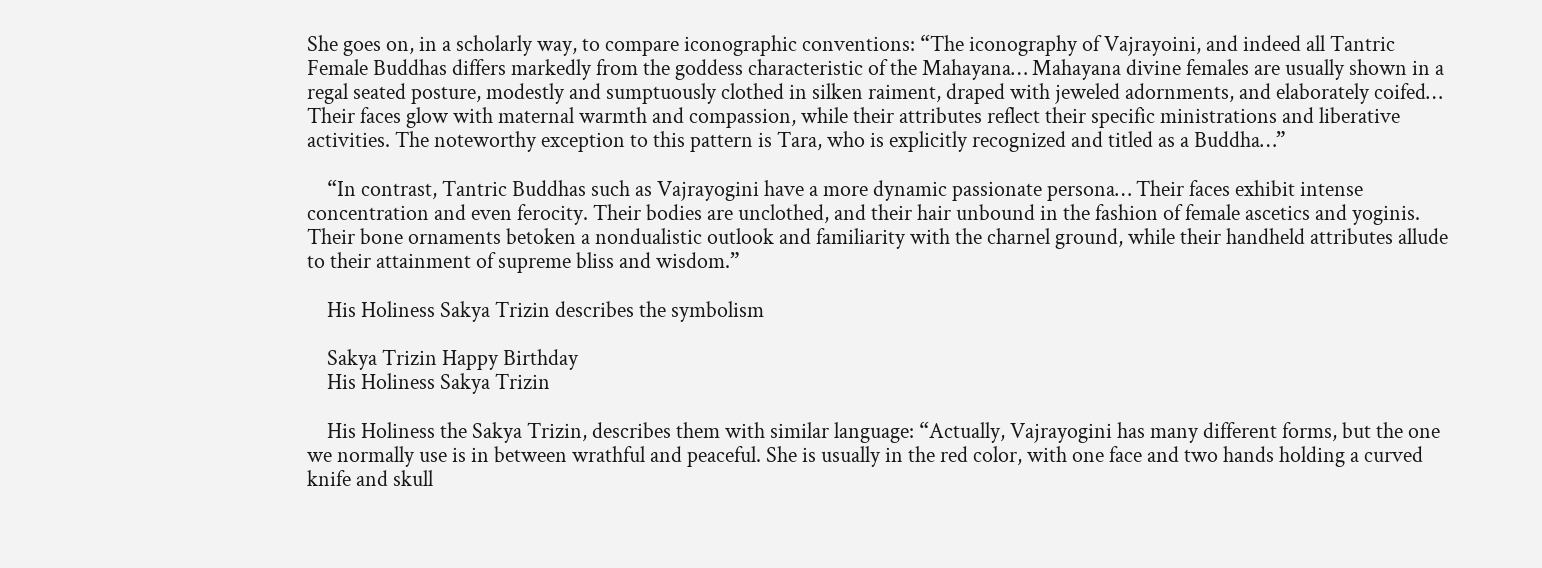She goes on, in a scholarly way, to compare iconographic conventions: “The iconography of Vajrayoini, and indeed all Tantric Female Buddhas differs markedly from the goddess characteristic of the Mahayana… Mahayana divine females are usually shown in a regal seated posture, modestly and sumptuously clothed in silken raiment, draped with jeweled adornments, and elaborately coifed… Their faces glow with maternal warmth and compassion, while their attributes reflect their specific ministrations and liberative activities. The noteworthy exception to this pattern is Tara, who is explicitly recognized and titled as a Buddha…”

    “In contrast, Tantric Buddhas such as Vajrayogini have a more dynamic passionate persona… Their faces exhibit intense concentration and even ferocity. Their bodies are unclothed, and their hair unbound in the fashion of female ascetics and yoginis. Their bone ornaments betoken a nondualistic outlook and familiarity with the charnel ground, while their handheld attributes allude to their attainment of supreme bliss and wisdom.”

    His Holiness Sakya Trizin describes the symbolism

    Sakya Trizin Happy Birthday
    His Holiness Sakya Trizin

    His Holiness the Sakya Trizin, describes them with similar language: “Actually, Vajrayogini has many different forms, but the one we normally use is in between wrathful and peaceful. She is usually in the red color, with one face and two hands holding a curved knife and skull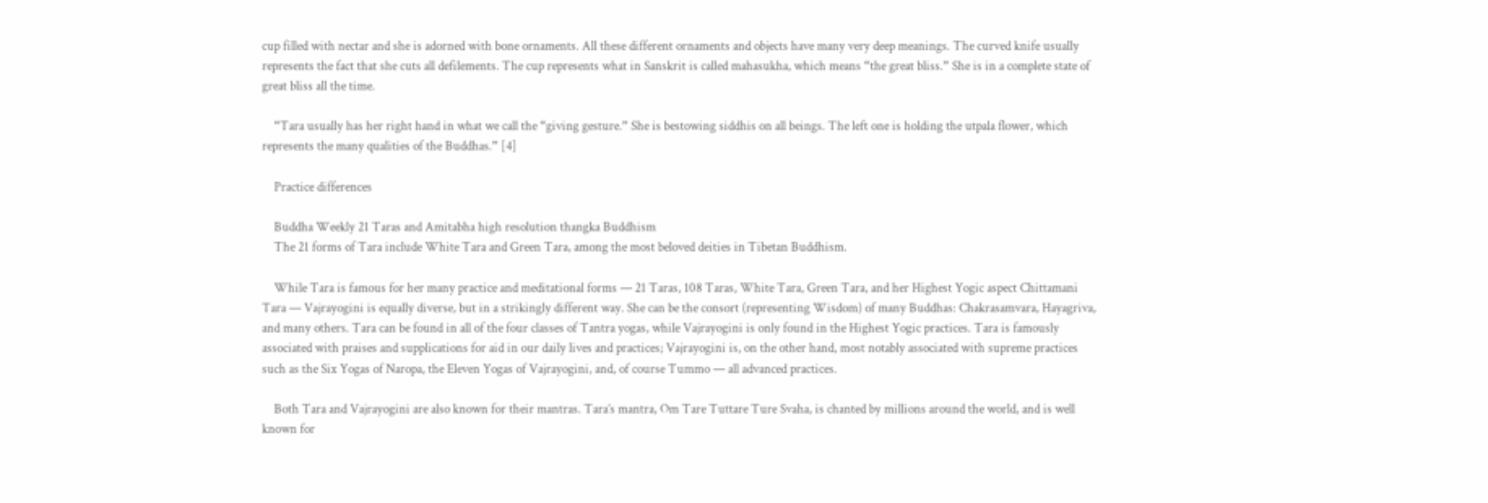cup filled with nectar and she is adorned with bone ornaments. All these different ornaments and objects have many very deep meanings. The curved knife usually represents the fact that she cuts all defilements. The cup represents what in Sanskrit is called mahasukha, which means “the great bliss.” She is in a complete state of great bliss all the time.

    “Tara usually has her right hand in what we call the “giving gesture.” She is bestowing siddhis on all beings. The left one is holding the utpala flower, which represents the many qualities of the Buddhas.” [4]

    Practice differences

    Buddha Weekly 21 Taras and Amitabha high resolution thangka Buddhism
    The 21 forms of Tara include White Tara and Green Tara, among the most beloved deities in Tibetan Buddhism.

    While Tara is famous for her many practice and meditational forms — 21 Taras, 108 Taras, White Tara, Green Tara, and her Highest Yogic aspect Chittamani Tara — Vajrayogini is equally diverse, but in a strikingly different way. She can be the consort (representing Wisdom) of many Buddhas: Chakrasamvara, Hayagriva, and many others. Tara can be found in all of the four classes of Tantra yogas, while Vajrayogini is only found in the Highest Yogic practices. Tara is famously associated with praises and supplications for aid in our daily lives and practices; Vajrayogini is, on the other hand, most notably associated with supreme practices such as the Six Yogas of Naropa, the Eleven Yogas of Vajrayogini, and, of course Tummo — all advanced practices.

    Both Tara and Vajrayogini are also known for their mantras. Tara’s mantra, Om Tare Tuttare Ture Svaha, is chanted by millions around the world, and is well known for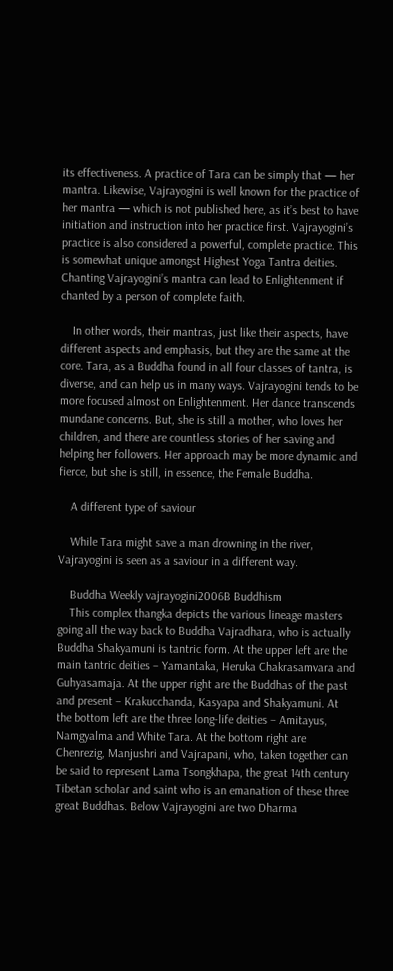its effectiveness. A practice of Tara can be simply that — her mantra. Likewise, Vajrayogini is well known for the practice of her mantra — which is not published here, as it’s best to have initiation and instruction into her practice first. Vajrayogini’s practice is also considered a powerful, complete practice. This is somewhat unique amongst Highest Yoga Tantra deities. Chanting Vajrayogini’s mantra can lead to Enlightenment if chanted by a person of complete faith.

    In other words, their mantras, just like their aspects, have different aspects and emphasis, but they are the same at the core. Tara, as a Buddha found in all four classes of tantra, is diverse, and can help us in many ways. Vajrayogini tends to be more focused almost on Enlightenment. Her dance transcends mundane concerns. But, she is still a mother, who loves her children, and there are countless stories of her saving and helping her followers. Her approach may be more dynamic and fierce, but she is still, in essence, the Female Buddha.

    A different type of saviour

    While Tara might save a man drowning in the river, Vajrayogini is seen as a saviour in a different way.

    Buddha Weekly vajrayogini2006B Buddhism
    This complex thangka depicts the various lineage masters going all the way back to Buddha Vajradhara, who is actually Buddha Shakyamuni is tantric form. At the upper left are the main tantric deities – Yamantaka, Heruka Chakrasamvara and Guhyasamaja. At the upper right are the Buddhas of the past and present – Krakucchanda, Kasyapa and Shakyamuni. At the bottom left are the three long-life deities – Amitayus, Namgyalma and White Tara. At the bottom right are Chenrezig, Manjushri and Vajrapani, who, taken together can be said to represent Lama Tsongkhapa, the great 14th century Tibetan scholar and saint who is an emanation of these three great Buddhas. Below Vajrayogini are two Dharma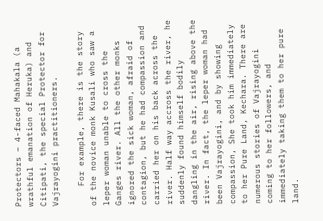Protectors – 4-faced Mahakala (a wrathful emanation of Heruka) and Citipati, the special Protector for Vajrayogini practitioners.

    For example, there is the story of the novice monk Kusali who saw a leper woman unable to cross the Ganges river. All the other monks ignored the sick woman, afraid of contagion, but he had compassion and carried her on his back across the river. Half way accross the river, he suddenly found himself bodily dangling in the air, rising above the river. In fact, the leper woman had been Vajrayogini, and by showing compassion, She took him immediately to her Pure Land, Kechara. There are numerous stories of Vajrayogini coming to her followers, and immediately taking them to her pure land.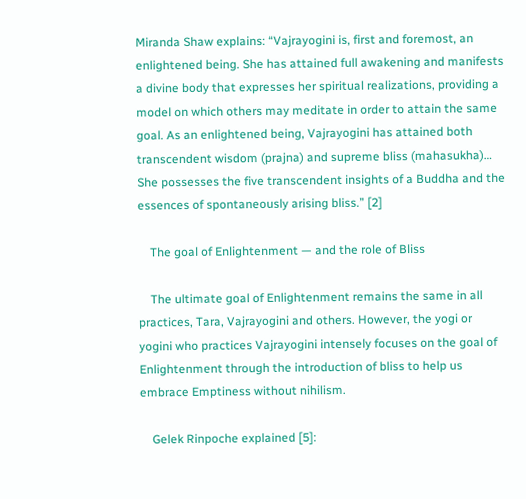Miranda Shaw explains: “Vajrayogini is, first and foremost, an enlightened being. She has attained full awakening and manifests a divine body that expresses her spiritual realizations, providing a model on which others may meditate in order to attain the same goal. As an enlightened being, Vajrayogini has attained both transcendent wisdom (prajna) and supreme bliss (mahasukha)… She possesses the five transcendent insights of a Buddha and the essences of spontaneously arising bliss.” [2]

    The goal of Enlightenment — and the role of Bliss

    The ultimate goal of Enlightenment remains the same in all practices, Tara, Vajrayogini and others. However, the yogi or yogini who practices Vajrayogini intensely focuses on the goal of Enlightenment through the introduction of bliss to help us embrace Emptiness without nihilism.

    Gelek Rinpoche explained [5]: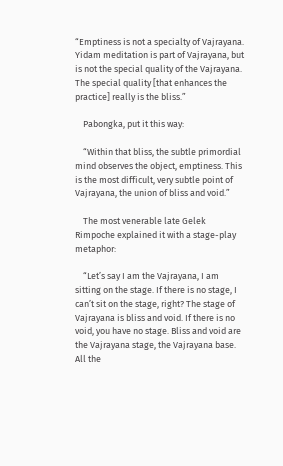“Emptiness is not a specialty of Vajrayana. Yidam meditation is part of Vajrayana, but is not the special quality of the Vajrayana. The special quality [that enhances the practice] really is the bliss.”

    Pabongka, put it this way:

    “Within that bliss, the subtle primordial mind observes the object, emptiness. This is the most difficult, very subtle point of Vajrayana, the union of bliss and void.”

    The most venerable late Gelek Rimpoche explained it with a stage-play metaphor:

    “Let’s say I am the Vajrayana, I am sitting on the stage. If there is no stage, I can’t sit on the stage, right? The stage of Vajrayana is bliss and void. If there is no void, you have no stage. Bliss and void are the Vajrayana stage, the Vajrayana base. All the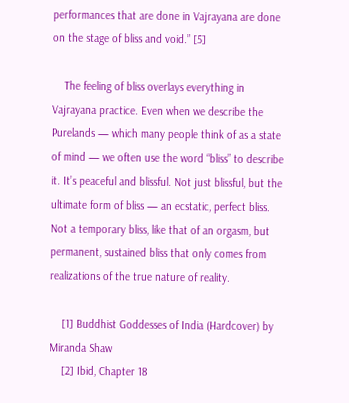performances that are done in Vajrayana are done on the stage of bliss and void.” [5]

    The feeling of bliss overlays everything in Vajrayana practice. Even when we describe the Purelands — which many people think of as a state of mind — we often use the word “bliss” to describe it. It’s peaceful and blissful. Not just blissful, but the ultimate form of bliss — an ecstatic, perfect bliss. Not a temporary bliss, like that of an orgasm, but permanent, sustained bliss that only comes from realizations of the true nature of reality.

    [1] Buddhist Goddesses of India (Hardcover) by Miranda Shaw
    [2] Ibid, Chapter 18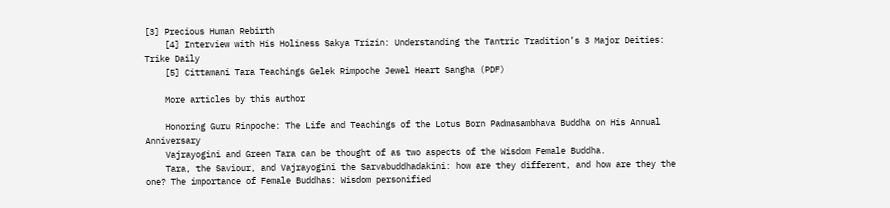[3] Precious Human Rebirth
    [4] Interview with His Holiness Sakya Trizin: Understanding the Tantric Tradition’s 3 Major Deities: Trike Daily
    [5] Cittamani Tara Teachings Gelek Rimpoche Jewel Heart Sangha (PDF)

    More articles by this author

    Honoring Guru Rinpoche: The Life and Teachings of the Lotus Born Padmasambhava Buddha on His Annual Anniversary
    Vajrayogini and Green Tara can be thought of as two aspects of the Wisdom Female Buddha.
    Tara, the Saviour, and Vajrayogini the Sarvabuddhadakini: how are they different, and how are they the one? The importance of Female Buddhas: Wisdom personified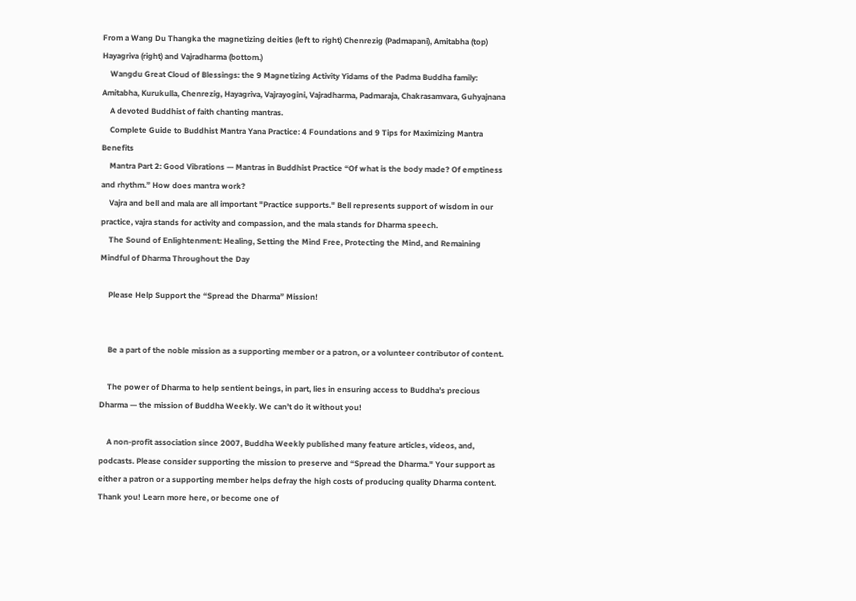From a Wang Du Thangka the magnetizing deities (left to right) Chenrezig (Padmapani), Amitabha (top) Hayagriva (right) and Vajradharma (bottom.)
    Wangdu Great Cloud of Blessings: the 9 Magnetizing Activity Yidams of the Padma Buddha family: Amitabha, Kurukulla, Chenrezig, Hayagriva, Vajrayogini, Vajradharma, Padmaraja, Chakrasamvara, Guhyajnana
    A devoted Buddhist of faith chanting mantras.
    Complete Guide to Buddhist Mantra Yana Practice: 4 Foundations and 9 Tips for Maximizing Mantra Benefits
    Mantra Part 2: Good Vibrations — Mantras in Buddhist Practice “Of what is the body made? Of emptiness and rhythm.” How does mantra work?
    Vajra and bell and mala are all important "Practice supports." Bell represents support of wisdom in our practice, vajra stands for activity and compassion, and the mala stands for Dharma speech.
    The Sound of Enlightenment: Healing, Setting the Mind Free, Protecting the Mind, and Remaining Mindful of Dharma Throughout the Day

    Please Help Support the “Spread the Dharma” Mission!


    Be a part of the noble mission as a supporting member or a patron, or a volunteer contributor of content.

    The power of Dharma to help sentient beings, in part, lies in ensuring access to Buddha’s precious Dharma — the mission of Buddha Weekly. We can’t do it without you!

    A non-profit association since 2007, Buddha Weekly published many feature articles, videos, and,  podcasts. Please consider supporting the mission to preserve and “Spread the Dharma." Your support as either a patron or a supporting member helps defray the high costs of producing quality Dharma content. Thank you! Learn more here, or become one of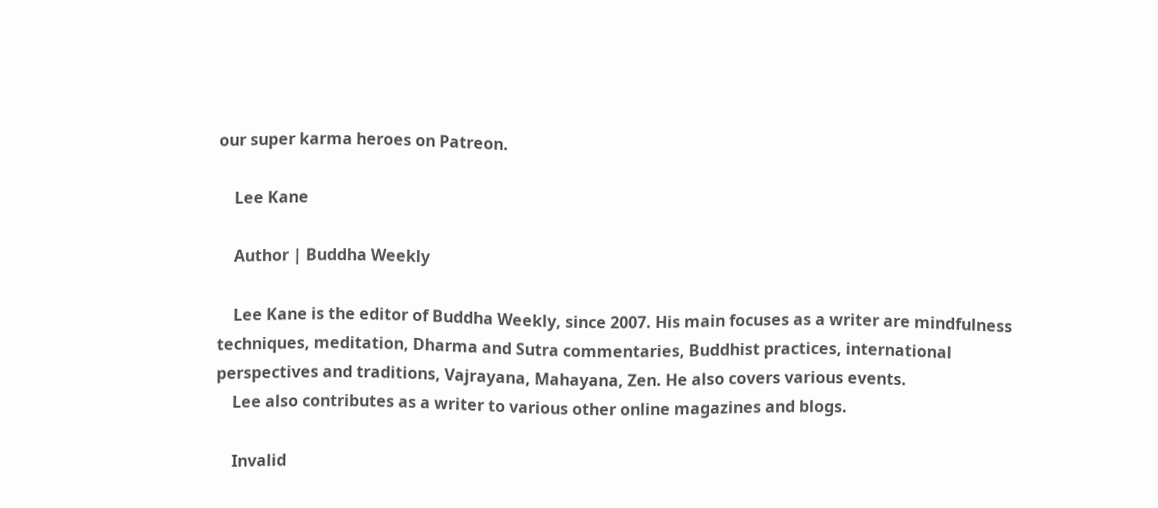our super karma heroes on Patreon.

    Lee Kane

    Author | Buddha Weekly

    Lee Kane is the editor of Buddha Weekly, since 2007. His main focuses as a writer are mindfulness techniques, meditation, Dharma and Sutra commentaries, Buddhist practices, international perspectives and traditions, Vajrayana, Mahayana, Zen. He also covers various events.
    Lee also contributes as a writer to various other online magazines and blogs.

    Invalid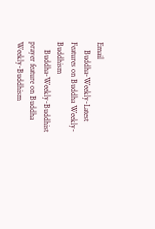Email
    Buddha-Weekly-Latest Features on Buddha Weekly-Buddhism
    Buddha-Weekly-Buddhist prayer feature on Buddha Weekly-Buddhism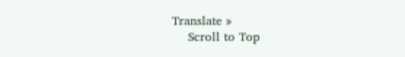Translate »
    Scroll to Top